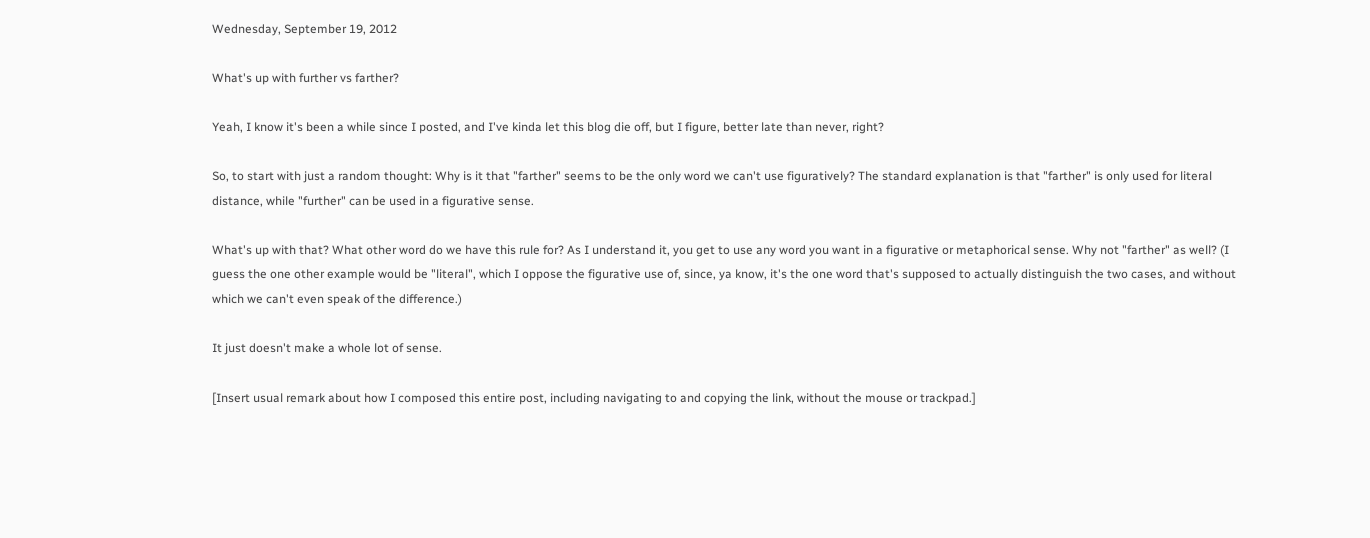Wednesday, September 19, 2012

What's up with further vs farther?

Yeah, I know it's been a while since I posted, and I've kinda let this blog die off, but I figure, better late than never, right?

So, to start with just a random thought: Why is it that "farther" seems to be the only word we can't use figuratively? The standard explanation is that "farther" is only used for literal distance, while "further" can be used in a figurative sense.

What's up with that? What other word do we have this rule for? As I understand it, you get to use any word you want in a figurative or metaphorical sense. Why not "farther" as well? (I guess the one other example would be "literal", which I oppose the figurative use of, since, ya know, it's the one word that's supposed to actually distinguish the two cases, and without which we can't even speak of the difference.)

It just doesn't make a whole lot of sense.

[Insert usual remark about how I composed this entire post, including navigating to and copying the link, without the mouse or trackpad.]